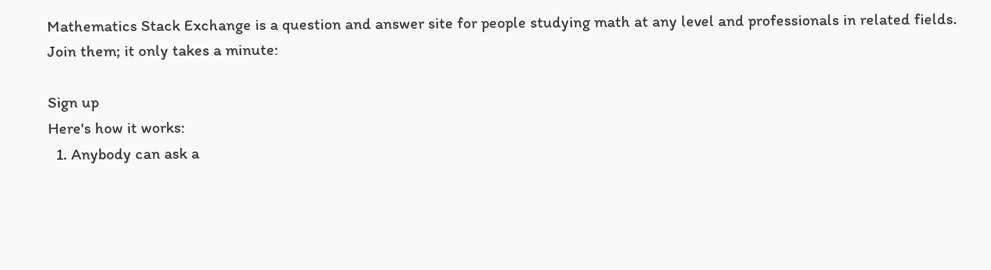Mathematics Stack Exchange is a question and answer site for people studying math at any level and professionals in related fields. Join them; it only takes a minute:

Sign up
Here's how it works:
  1. Anybody can ask a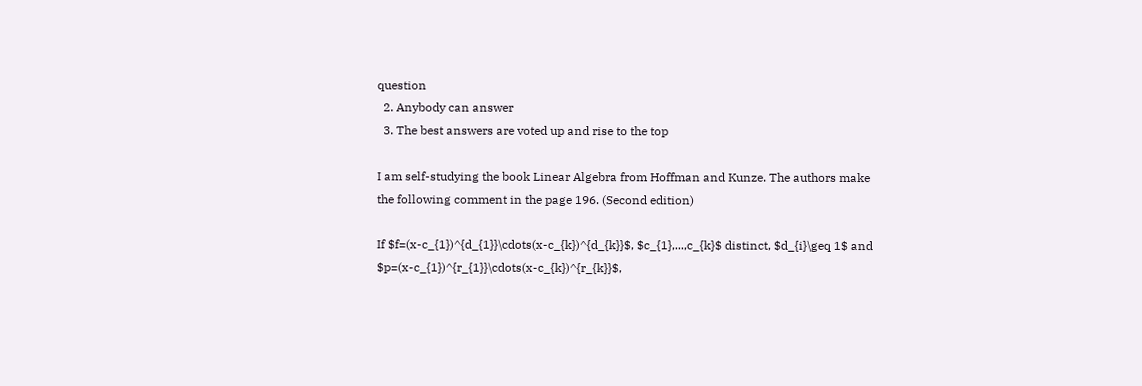question
  2. Anybody can answer
  3. The best answers are voted up and rise to the top

I am self-studying the book Linear Algebra from Hoffman and Kunze. The authors make the following comment in the page 196. (Second edition)

If $f=(x-c_{1})^{d_{1}}\cdots(x-c_{k})^{d_{k}}$, $c_{1},...,c_{k}$ distinct, $d_{i}\geq 1$ and $p=(x-c_{1})^{r_{1}}\cdots(x-c_{k})^{r_{k}}$,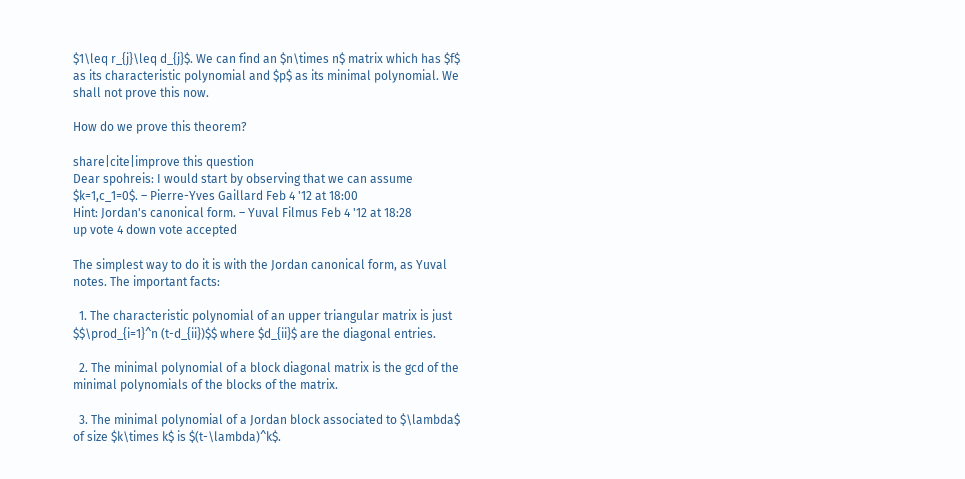$1\leq r_{j}\leq d_{j}$. We can find an $n\times n$ matrix which has $f$ as its characteristic polynomial and $p$ as its minimal polynomial. We shall not prove this now.

How do we prove this theorem?

share|cite|improve this question
Dear spohreis: I would start by observing that we can assume $k=1,c_1=0$. – Pierre-Yves Gaillard Feb 4 '12 at 18:00
Hint: Jordan's canonical form. – Yuval Filmus Feb 4 '12 at 18:28
up vote 4 down vote accepted

The simplest way to do it is with the Jordan canonical form, as Yuval notes. The important facts:

  1. The characteristic polynomial of an upper triangular matrix is just $$\prod_{i=1}^n (t-d_{ii})$$ where $d_{ii}$ are the diagonal entries.

  2. The minimal polynomial of a block diagonal matrix is the gcd of the minimal polynomials of the blocks of the matrix.

  3. The minimal polynomial of a Jordan block associated to $\lambda$ of size $k\times k$ is $(t-\lambda)^k$.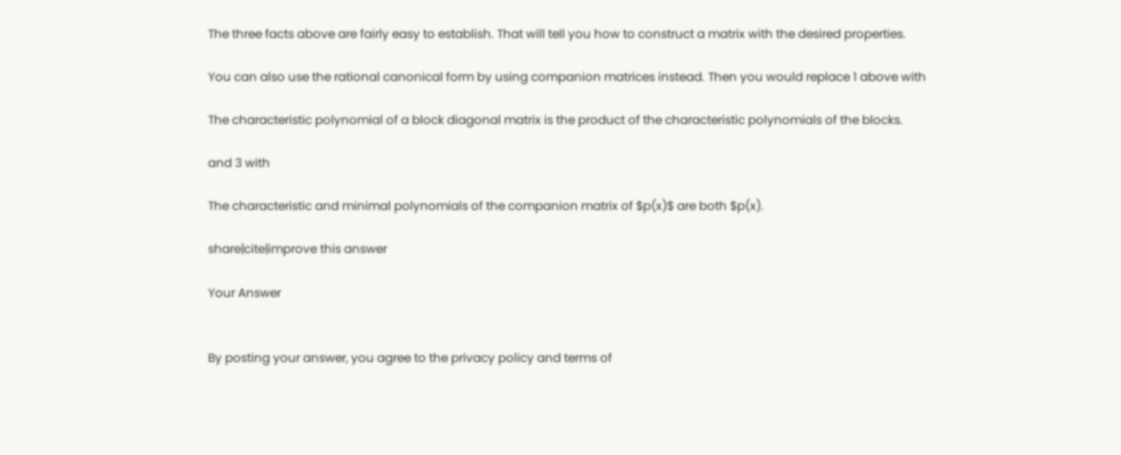The three facts above are fairly easy to establish. That will tell you how to construct a matrix with the desired properties.

You can also use the rational canonical form by using companion matrices instead. Then you would replace 1 above with

The characteristic polynomial of a block diagonal matrix is the product of the characteristic polynomials of the blocks.

and 3 with

The characteristic and minimal polynomials of the companion matrix of $p(x)$ are both $p(x).

share|cite|improve this answer

Your Answer


By posting your answer, you agree to the privacy policy and terms of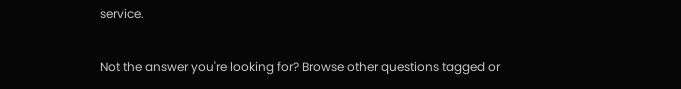service.

Not the answer you're looking for? Browse other questions tagged or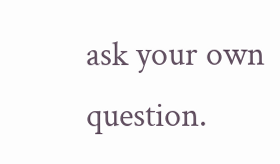ask your own question.